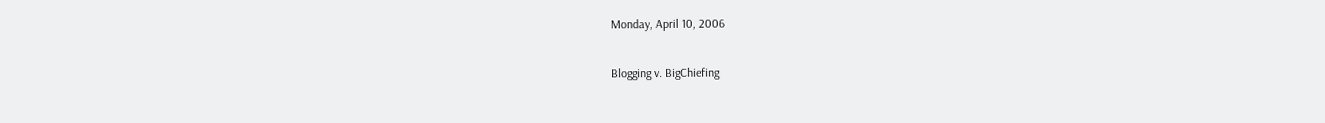Monday, April 10, 2006

Blogging v. BigChiefing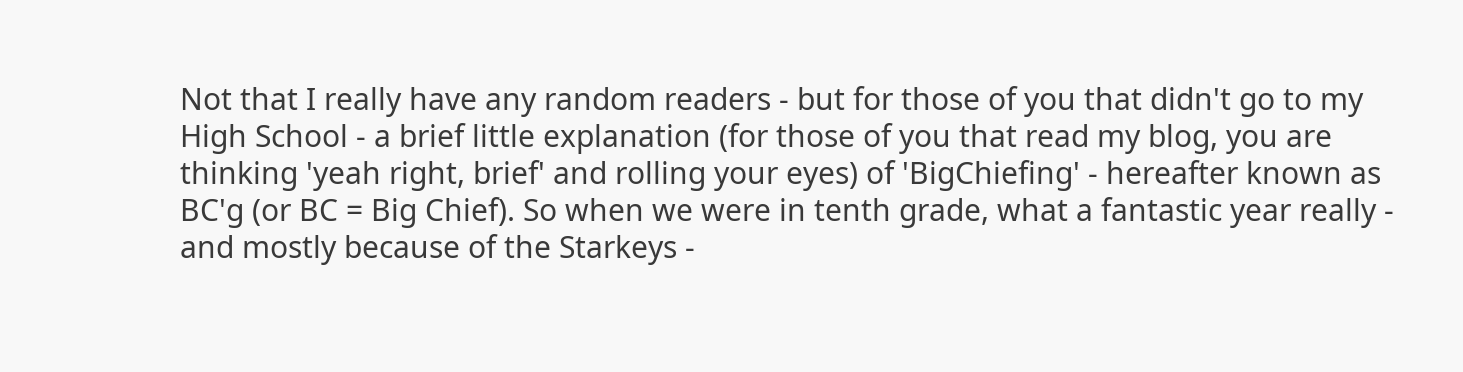Not that I really have any random readers - but for those of you that didn't go to my High School - a brief little explanation (for those of you that read my blog, you are thinking 'yeah right, brief' and rolling your eyes) of 'BigChiefing' - hereafter known as BC'g (or BC = Big Chief). So when we were in tenth grade, what a fantastic year really - and mostly because of the Starkeys -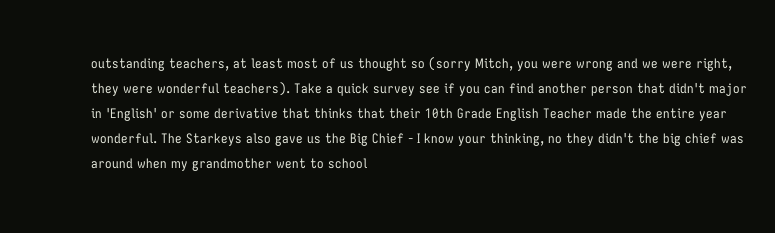outstanding teachers, at least most of us thought so (sorry Mitch, you were wrong and we were right, they were wonderful teachers). Take a quick survey see if you can find another person that didn't major in 'English' or some derivative that thinks that their 10th Grade English Teacher made the entire year wonderful. The Starkeys also gave us the Big Chief - I know your thinking, no they didn't the big chief was around when my grandmother went to school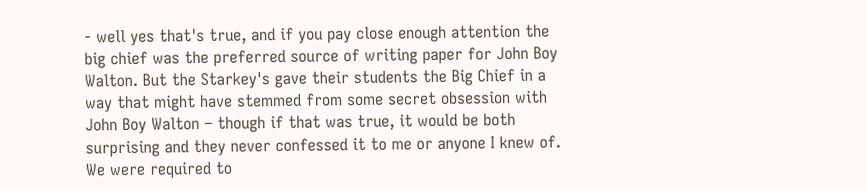- well yes that's true, and if you pay close enough attention the big chief was the preferred source of writing paper for John Boy Walton. But the Starkey's gave their students the Big Chief in a way that might have stemmed from some secret obsession with John Boy Walton – though if that was true, it would be both surprising and they never confessed it to me or anyone I knew of. We were required to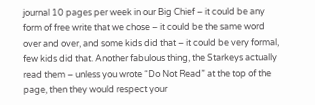journal 10 pages per week in our Big Chief – it could be any form of free write that we chose – it could be the same word over and over, and some kids did that – it could be very formal, few kids did that. Another fabulous thing, the Starkeys actually read them – unless you wrote “Do Not Read” at the top of the page, then they would respect your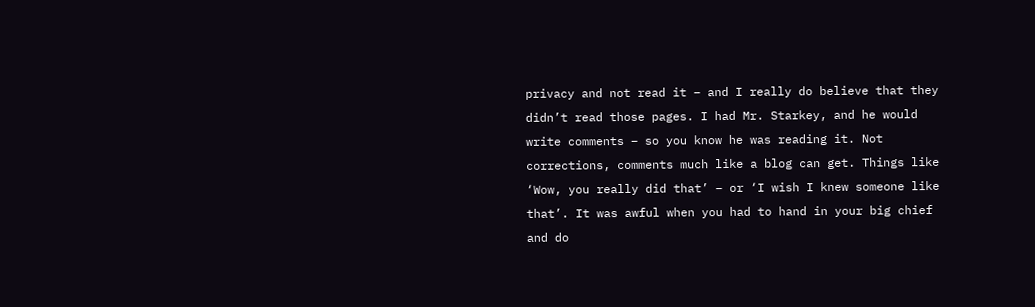privacy and not read it – and I really do believe that they didn’t read those pages. I had Mr. Starkey, and he would write comments – so you know he was reading it. Not corrections, comments much like a blog can get. Things like ‘Wow, you really did that’ – or ‘I wish I knew someone like that’. It was awful when you had to hand in your big chief and do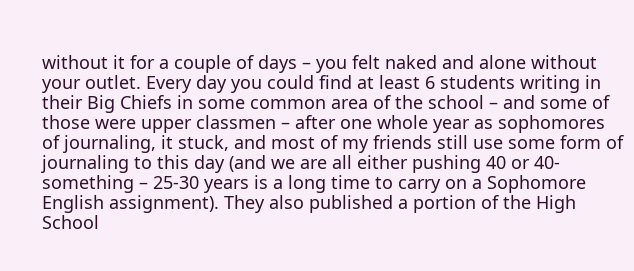without it for a couple of days – you felt naked and alone without your outlet. Every day you could find at least 6 students writing in their Big Chiefs in some common area of the school – and some of those were upper classmen – after one whole year as sophomores of journaling, it stuck, and most of my friends still use some form of journaling to this day (and we are all either pushing 40 or 40-something – 25-30 years is a long time to carry on a Sophomore English assignment). They also published a portion of the High School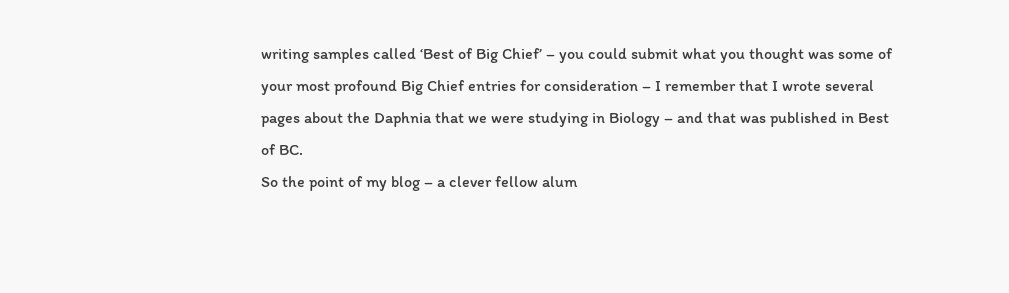writing samples called ‘Best of Big Chief’ – you could submit what you thought was some of your most profound Big Chief entries for consideration – I remember that I wrote several pages about the Daphnia that we were studying in Biology – and that was published in Best of BC.
So the point of my blog – a clever fellow alum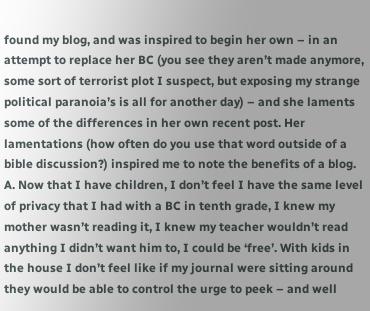found my blog, and was inspired to begin her own – in an attempt to replace her BC (you see they aren’t made anymore, some sort of terrorist plot I suspect, but exposing my strange political paranoia’s is all for another day) – and she laments some of the differences in her own recent post. Her lamentations (how often do you use that word outside of a bible discussion?) inspired me to note the benefits of a blog.
A. Now that I have children, I don’t feel I have the same level of privacy that I had with a BC in tenth grade, I knew my mother wasn’t reading it, I knew my teacher wouldn’t read anything I didn’t want him to, I could be ‘free’. With kids in the house I don’t feel like if my journal were sitting around they would be able to control the urge to peek – and well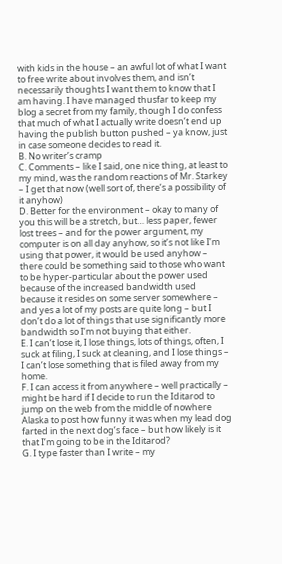with kids in the house – an awful lot of what I want to free write about involves them, and isn’t necessarily thoughts I want them to know that I am having. I have managed thusfar to keep my blog a secret from my family, though I do confess that much of what I actually write doesn’t end up having the publish button pushed – ya know, just in case someone decides to read it.
B. No writer’s cramp
C. Comments – like I said, one nice thing, at least to my mind, was the random reactions of Mr. Starkey – I get that now (well sort of, there’s a possibility of it anyhow)
D. Better for the environment – okay to many of you this will be a stretch, but… less paper, fewer lost trees – and for the power argument, my computer is on all day anyhow, so it’s not like I’m using that power, it would be used anyhow – there could be something said to those who want to be hyper-particular about the power used because of the increased bandwidth used because it resides on some server somewhere – and yes a lot of my posts are quite long – but I don’t do a lot of things that use significantly more bandwidth so I’m not buying that either.
E. I can’t lose it, I lose things, lots of things, often, I suck at filing, I suck at cleaning, and I lose things – I can’t lose something that is filed away from my home.
F. I can access it from anywhere – well practically – might be hard if I decide to run the Iditarod to jump on the web from the middle of nowhere Alaska to post how funny it was when my lead dog farted in the next dog’s face – but how likely is it that I’m going to be in the Iditarod?
G. I type faster than I write – my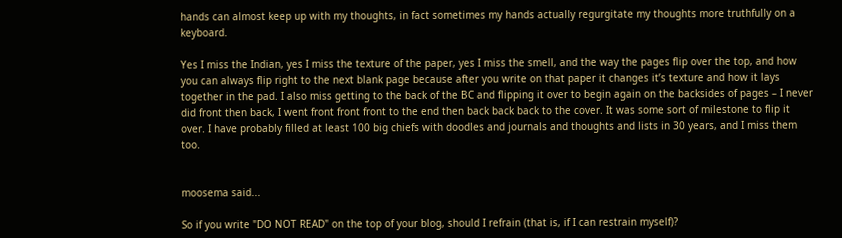hands can almost keep up with my thoughts, in fact sometimes my hands actually regurgitate my thoughts more truthfully on a keyboard.

Yes I miss the Indian, yes I miss the texture of the paper, yes I miss the smell, and the way the pages flip over the top, and how you can always flip right to the next blank page because after you write on that paper it changes it’s texture and how it lays together in the pad. I also miss getting to the back of the BC and flipping it over to begin again on the backsides of pages – I never did front then back, I went front front front to the end then back back back to the cover. It was some sort of milestone to flip it over. I have probably filled at least 100 big chiefs with doodles and journals and thoughts and lists in 30 years, and I miss them too.


moosema said...

So if you write "DO NOT READ" on the top of your blog, should I refrain (that is, if I can restrain myself)?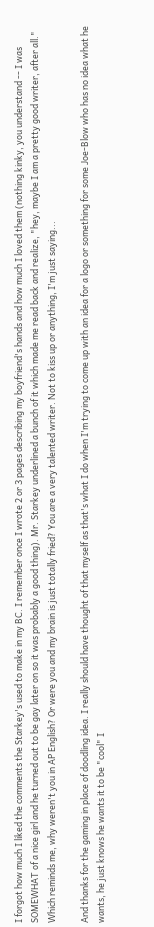I forgot how much I liked the comments the Starkey's used to make in my BC. I remember once I wrote 2 or 3 pages describing my boyfriend's hands and how much I loved them (nothing kinky, you understand -- I was SOMEWHAT of a nice girl and he turned out to be gay later on so it was probably a good thing). Mr. Starkey underlined a bunch of it which made me read back and realize, "hey, maybe I am a pretty good writer, after all." Which reminds me, why weren't you in AP English? Or were you and my brain is just totally fried? You are a very talented writer. Not to kiss up or anything, I'm just saying...

And thanks for the gaming in place of doodling idea. I really should have thought of that myself as that's what I do when I'm trying to come up with an idea for a logo or something for some Joe-Blow who has no idea what he wants, he just knows he wants it to be "cool" I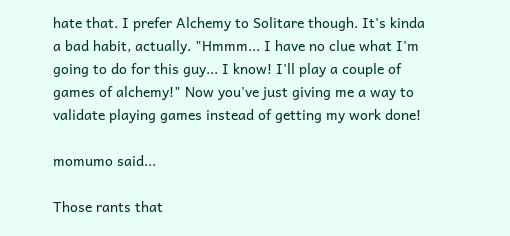hate that. I prefer Alchemy to Solitare though. It's kinda a bad habit, actually. "Hmmm... I have no clue what I'm going to do for this guy... I know! I'll play a couple of games of alchemy!" Now you've just giving me a way to validate playing games instead of getting my work done!

momumo said...

Those rants that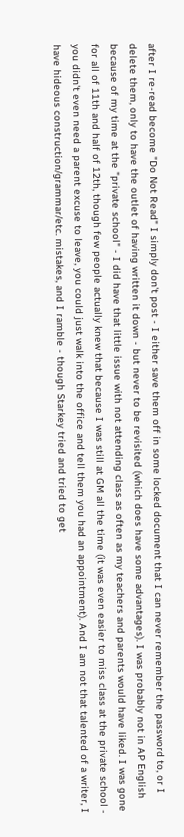after I re-read become "Do Not Read" I simply don't post - I either save them off in some locked document that I can never remember the password to, or I delete them, only to have the outlet of having written it down - but never to be revisited (which does have some advantages). I was probably not in AP English because of my time at the "private school" - I did have that little issue with not attending class as often as my teachers and parents would have liked. I was gone for all of 11th and half of 12th, though few people actually knew that because I was still at GM all the time (it was even easier to miss class at the private school - you didn't even need a parent excuse to leave, you could just walk into the office and tell them you had an appointment). And I am not that talented of a writer, I have hideous construction/grammar/etc. mistakes, and I ramble - though Starkey tried and tried to get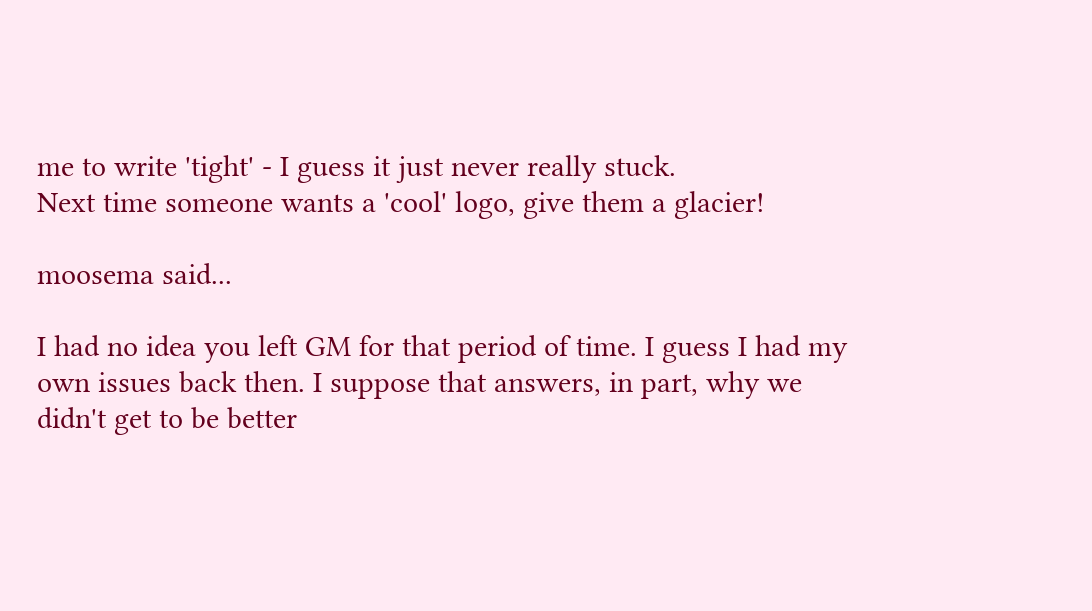me to write 'tight' - I guess it just never really stuck.
Next time someone wants a 'cool' logo, give them a glacier!

moosema said...

I had no idea you left GM for that period of time. I guess I had my own issues back then. I suppose that answers, in part, why we didn't get to be better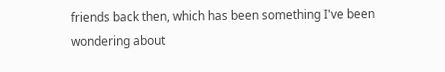friends back then, which has been something I've been wondering about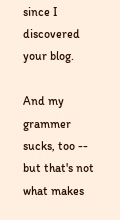since I discovered your blog.

And my grammer sucks, too -- but that's not what makes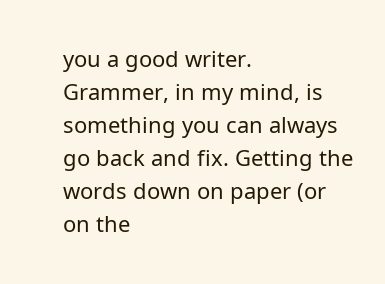you a good writer. Grammer, in my mind, is something you can always go back and fix. Getting the words down on paper (or on the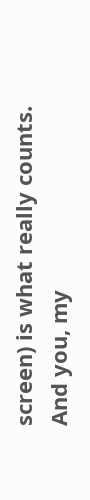screen) is what really counts. And you, my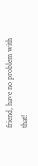friend, have no problem with that!